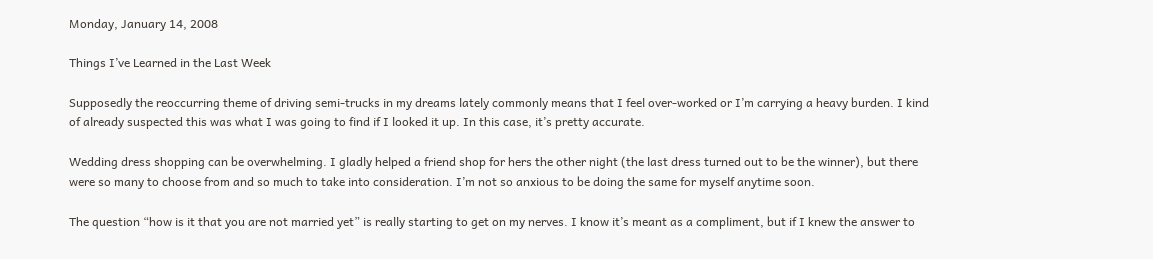Monday, January 14, 2008

Things I’ve Learned in the Last Week

Supposedly the reoccurring theme of driving semi-trucks in my dreams lately commonly means that I feel over-worked or I’m carrying a heavy burden. I kind of already suspected this was what I was going to find if I looked it up. In this case, it’s pretty accurate.

Wedding dress shopping can be overwhelming. I gladly helped a friend shop for hers the other night (the last dress turned out to be the winner), but there were so many to choose from and so much to take into consideration. I’m not so anxious to be doing the same for myself anytime soon.

The question “how is it that you are not married yet” is really starting to get on my nerves. I know it’s meant as a compliment, but if I knew the answer to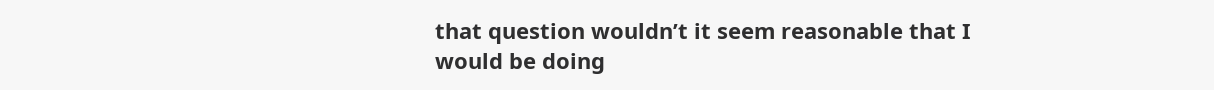that question wouldn’t it seem reasonable that I would be doing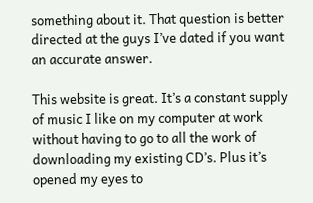something about it. That question is better directed at the guys I’ve dated if you want an accurate answer.

This website is great. It’s a constant supply of music I like on my computer at work without having to go to all the work of downloading my existing CD’s. Plus it’s opened my eyes to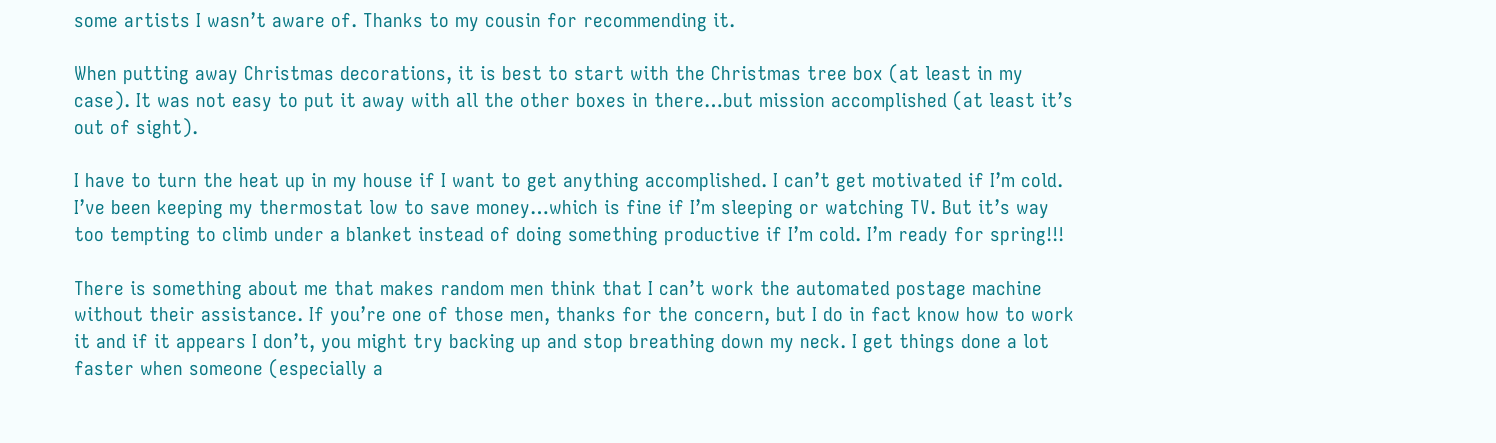some artists I wasn’t aware of. Thanks to my cousin for recommending it.

When putting away Christmas decorations, it is best to start with the Christmas tree box (at least in my case). It was not easy to put it away with all the other boxes in there…but mission accomplished (at least it’s out of sight).

I have to turn the heat up in my house if I want to get anything accomplished. I can’t get motivated if I’m cold. I’ve been keeping my thermostat low to save money…which is fine if I’m sleeping or watching TV. But it’s way too tempting to climb under a blanket instead of doing something productive if I’m cold. I’m ready for spring!!!

There is something about me that makes random men think that I can’t work the automated postage machine without their assistance. If you’re one of those men, thanks for the concern, but I do in fact know how to work it and if it appears I don’t, you might try backing up and stop breathing down my neck. I get things done a lot faster when someone (especially a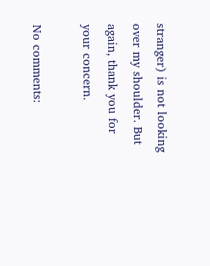stranger) is not looking over my shoulder. But again, thank you for your concern.

No comments: